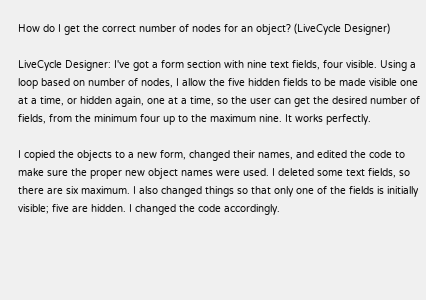How do I get the correct number of nodes for an object? (LiveCycle Designer)

LiveCycle Designer: I've got a form section with nine text fields, four visible. Using a loop based on number of nodes, I allow the five hidden fields to be made visible one at a time, or hidden again, one at a time, so the user can get the desired number of fields, from the minimum four up to the maximum nine. It works perfectly.

I copied the objects to a new form, changed their names, and edited the code to make sure the proper new object names were used. I deleted some text fields, so there are six maximum. I also changed things so that only one of the fields is initially visible; five are hidden. I changed the code accordingly.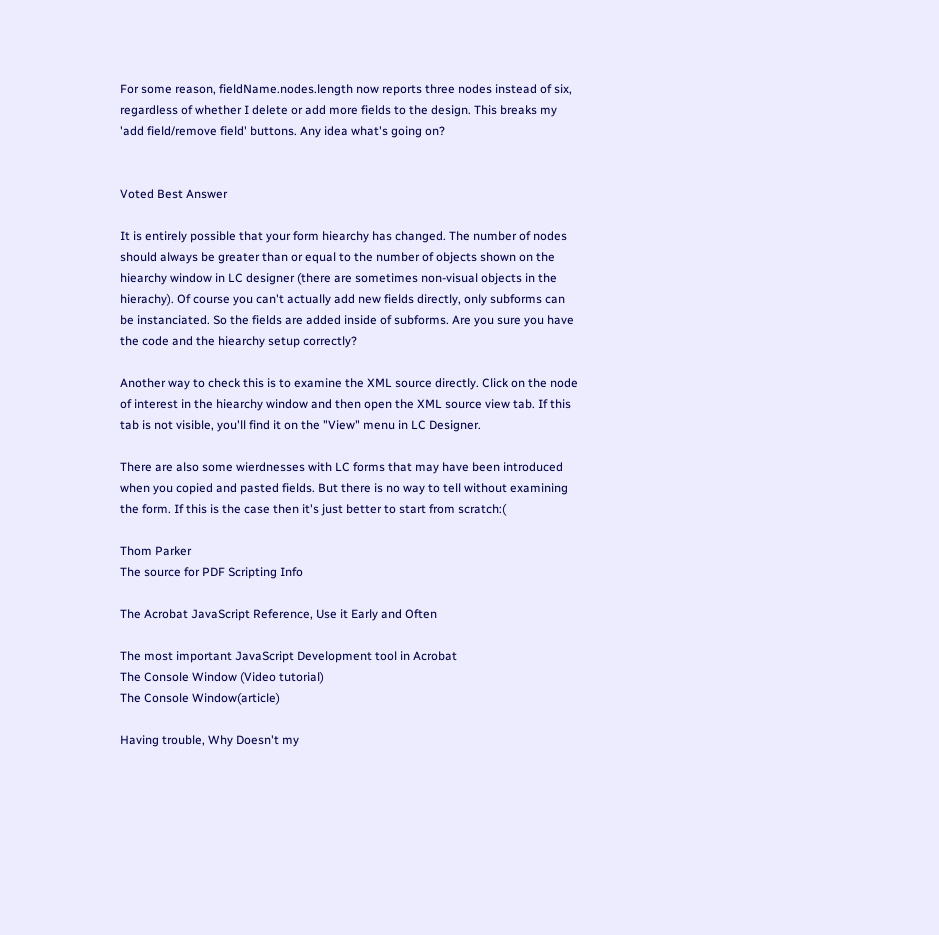For some reason, fieldName.nodes.length now reports three nodes instead of six, regardless of whether I delete or add more fields to the design. This breaks my 'add field/remove field' buttons. Any idea what's going on?


Voted Best Answer

It is entirely possible that your form hiearchy has changed. The number of nodes should always be greater than or equal to the number of objects shown on the hiearchy window in LC designer (there are sometimes non-visual objects in the hierachy). Of course you can't actually add new fields directly, only subforms can be instanciated. So the fields are added inside of subforms. Are you sure you have the code and the hiearchy setup correctly?

Another way to check this is to examine the XML source directly. Click on the node of interest in the hiearchy window and then open the XML source view tab. If this tab is not visible, you'll find it on the "View" menu in LC Designer.

There are also some wierdnesses with LC forms that may have been introduced when you copied and pasted fields. But there is no way to tell without examining the form. If this is the case then it's just better to start from scratch:(

Thom Parker
The source for PDF Scripting Info

The Acrobat JavaScript Reference, Use it Early and Often

The most important JavaScript Development tool in Acrobat
The Console Window (Video tutorial)
The Console Window(article)

Having trouble, Why Doesn't my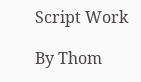Script Work

By Thom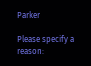Parker

Please specify a reason: